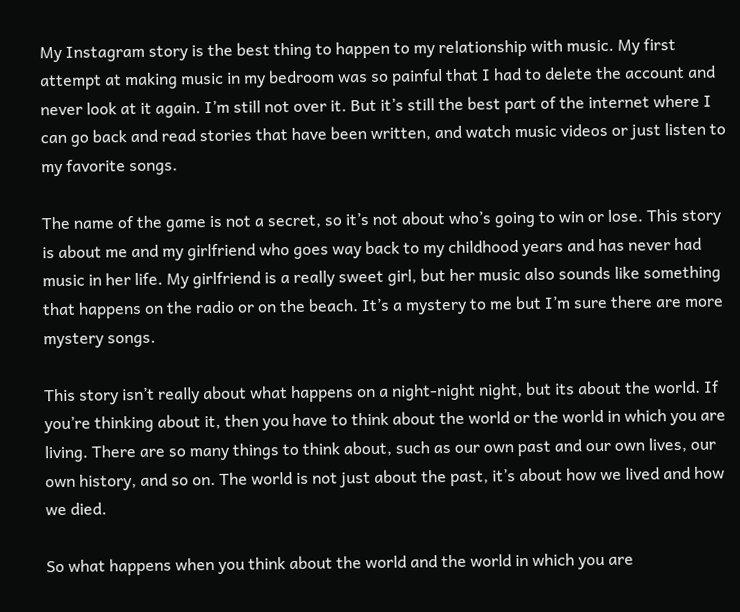My Instagram story is the best thing to happen to my relationship with music. My first attempt at making music in my bedroom was so painful that I had to delete the account and never look at it again. I’m still not over it. But it’s still the best part of the internet where I can go back and read stories that have been written, and watch music videos or just listen to my favorite songs.

The name of the game is not a secret, so it’s not about who’s going to win or lose. This story is about me and my girlfriend who goes way back to my childhood years and has never had music in her life. My girlfriend is a really sweet girl, but her music also sounds like something that happens on the radio or on the beach. It’s a mystery to me but I’m sure there are more mystery songs.

This story isn’t really about what happens on a night-night night, but its about the world. If you’re thinking about it, then you have to think about the world or the world in which you are living. There are so many things to think about, such as our own past and our own lives, our own history, and so on. The world is not just about the past, it’s about how we lived and how we died.

So what happens when you think about the world and the world in which you are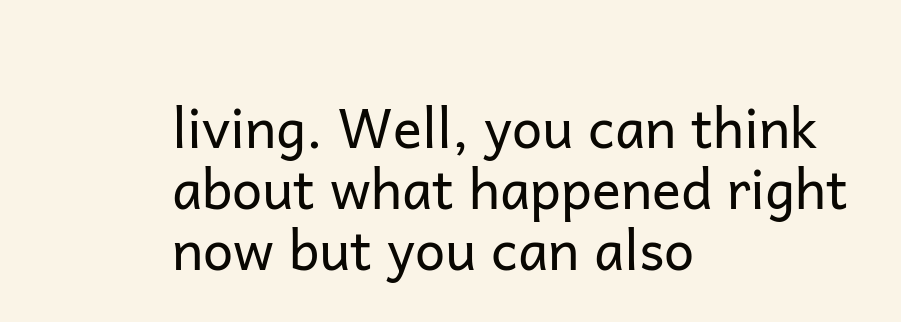living. Well, you can think about what happened right now but you can also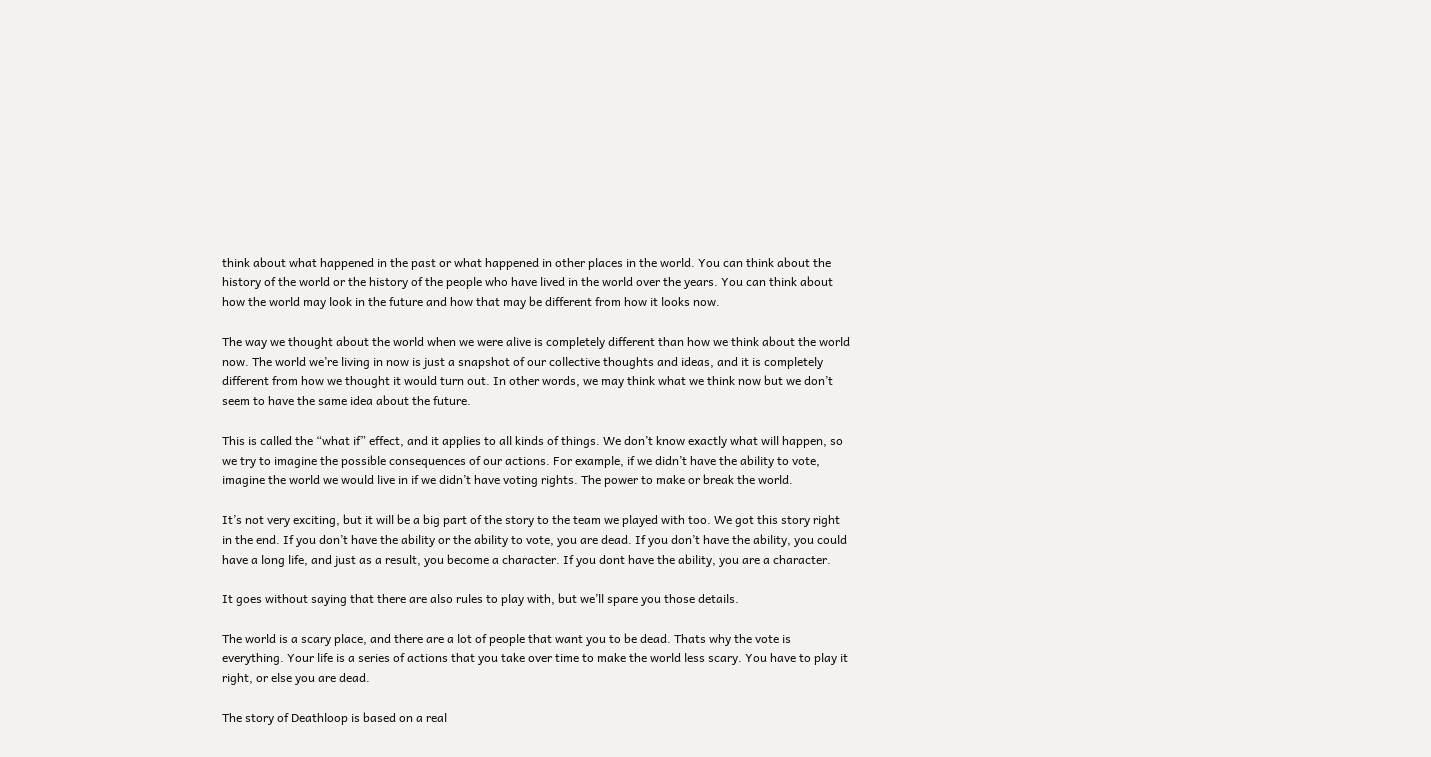think about what happened in the past or what happened in other places in the world. You can think about the history of the world or the history of the people who have lived in the world over the years. You can think about how the world may look in the future and how that may be different from how it looks now.

The way we thought about the world when we were alive is completely different than how we think about the world now. The world we’re living in now is just a snapshot of our collective thoughts and ideas, and it is completely different from how we thought it would turn out. In other words, we may think what we think now but we don’t seem to have the same idea about the future.

This is called the “what if” effect, and it applies to all kinds of things. We don’t know exactly what will happen, so we try to imagine the possible consequences of our actions. For example, if we didn’t have the ability to vote, imagine the world we would live in if we didn’t have voting rights. The power to make or break the world.

It’s not very exciting, but it will be a big part of the story to the team we played with too. We got this story right in the end. If you don’t have the ability or the ability to vote, you are dead. If you don’t have the ability, you could have a long life, and just as a result, you become a character. If you dont have the ability, you are a character.

It goes without saying that there are also rules to play with, but we’ll spare you those details.

The world is a scary place, and there are a lot of people that want you to be dead. Thats why the vote is everything. Your life is a series of actions that you take over time to make the world less scary. You have to play it right, or else you are dead.

The story of Deathloop is based on a real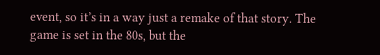event, so it’s in a way just a remake of that story. The game is set in the 80s, but the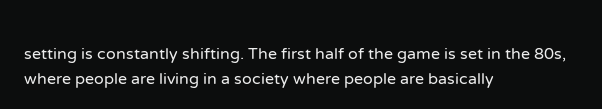setting is constantly shifting. The first half of the game is set in the 80s, where people are living in a society where people are basically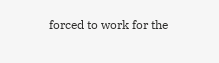forced to work for the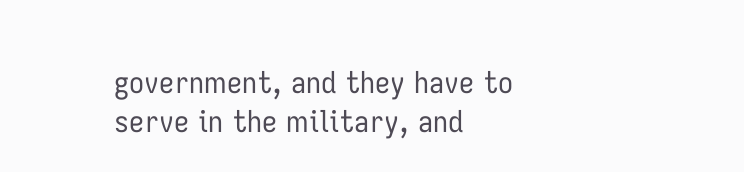government, and they have to serve in the military, and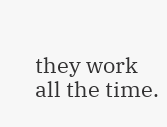they work all the time.